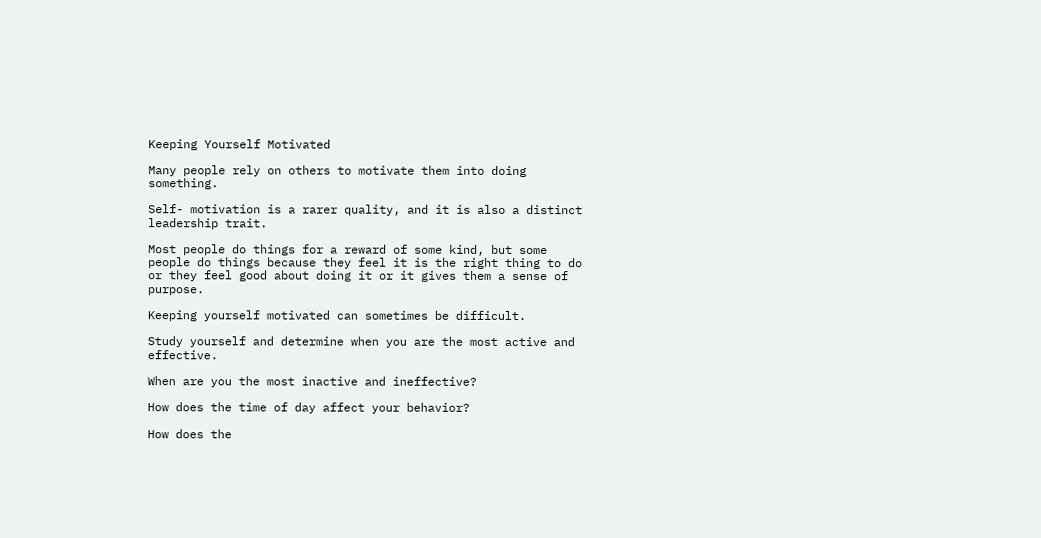Keeping Yourself Motivated

Many people rely on others to motivate them into doing something.

Self- motivation is a rarer quality, and it is also a distinct leadership trait.

Most people do things for a reward of some kind, but some people do things because they feel it is the right thing to do or they feel good about doing it or it gives them a sense of purpose.

Keeping yourself motivated can sometimes be difficult.

Study yourself and determine when you are the most active and effective.

When are you the most inactive and ineffective?

How does the time of day affect your behavior?

How does the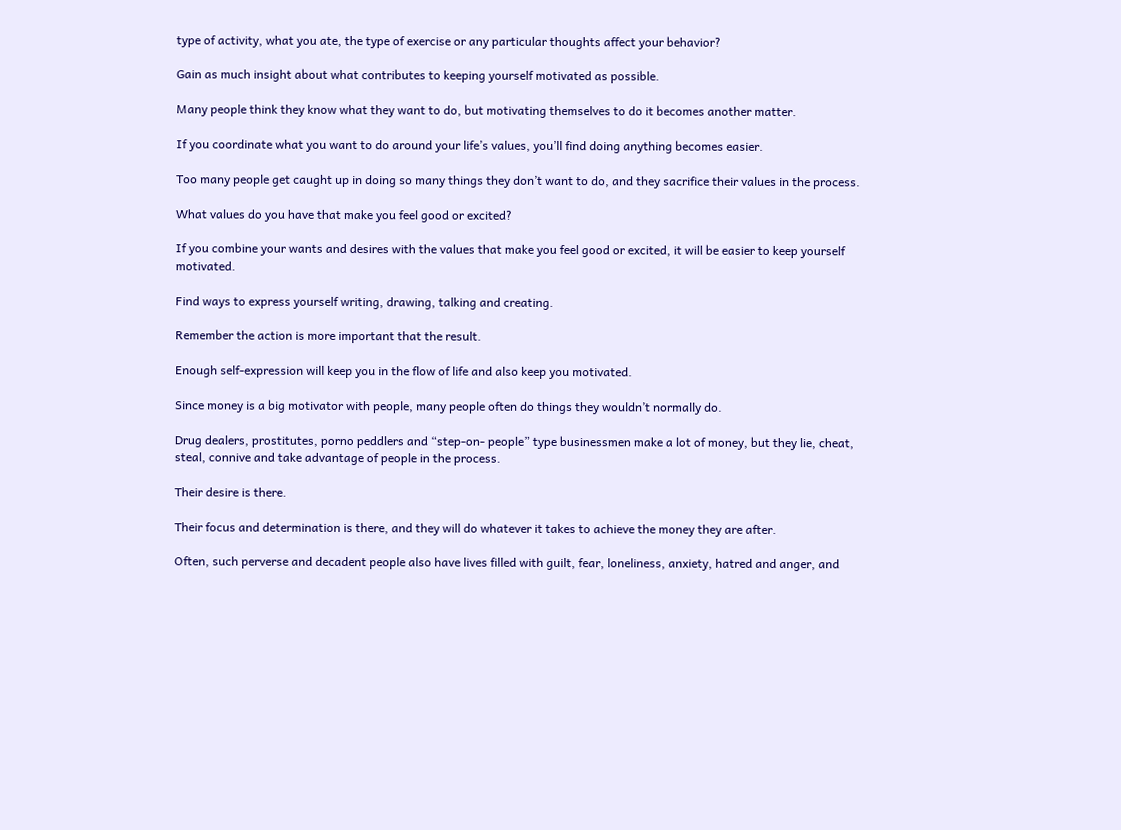type of activity, what you ate, the type of exercise or any particular thoughts affect your behavior?

Gain as much insight about what contributes to keeping yourself motivated as possible.

Many people think they know what they want to do, but motivating themselves to do it becomes another matter.

If you coordinate what you want to do around your life’s values, you’ll find doing anything becomes easier.

Too many people get caught up in doing so many things they don’t want to do, and they sacrifice their values in the process.

What values do you have that make you feel good or excited?

If you combine your wants and desires with the values that make you feel good or excited, it will be easier to keep yourself motivated.

Find ways to express yourself writing, drawing, talking and creating.

Remember the action is more important that the result.

Enough self-expression will keep you in the flow of life and also keep you motivated.

Since money is a big motivator with people, many people often do things they wouldn’t normally do.

Drug dealers, prostitutes, porno peddlers and “step-on- people” type businessmen make a lot of money, but they lie, cheat, steal, connive and take advantage of people in the process.

Their desire is there.

Their focus and determination is there, and they will do whatever it takes to achieve the money they are after.

Often, such perverse and decadent people also have lives filled with guilt, fear, loneliness, anxiety, hatred and anger, and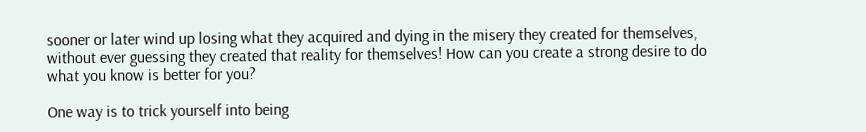sooner or later wind up losing what they acquired and dying in the misery they created for themselves, without ever guessing they created that reality for themselves! How can you create a strong desire to do what you know is better for you?

One way is to trick yourself into being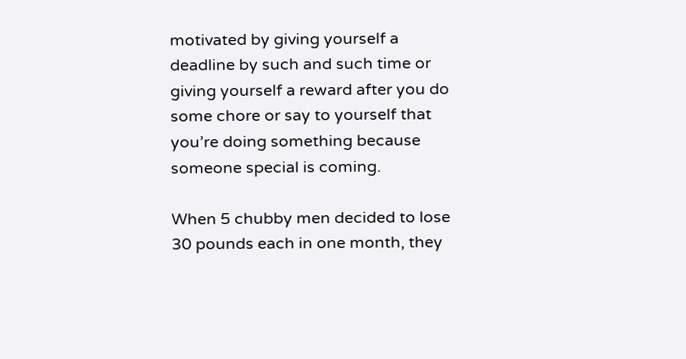motivated by giving yourself a deadline by such and such time or giving yourself a reward after you do some chore or say to yourself that you’re doing something because someone special is coming.

When 5 chubby men decided to lose 30 pounds each in one month, they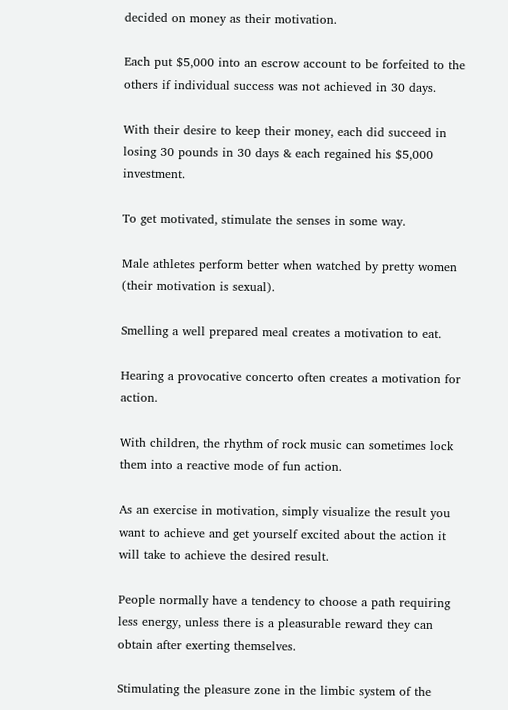decided on money as their motivation.

Each put $5,000 into an escrow account to be forfeited to the others if individual success was not achieved in 30 days.

With their desire to keep their money, each did succeed in losing 30 pounds in 30 days & each regained his $5,000 investment.

To get motivated, stimulate the senses in some way.

Male athletes perform better when watched by pretty women (their motivation is sexual).

Smelling a well prepared meal creates a motivation to eat.

Hearing a provocative concerto often creates a motivation for action.

With children, the rhythm of rock music can sometimes lock them into a reactive mode of fun action.

As an exercise in motivation, simply visualize the result you want to achieve and get yourself excited about the action it will take to achieve the desired result.

People normally have a tendency to choose a path requiring less energy, unless there is a pleasurable reward they can obtain after exerting themselves.

Stimulating the pleasure zone in the limbic system of the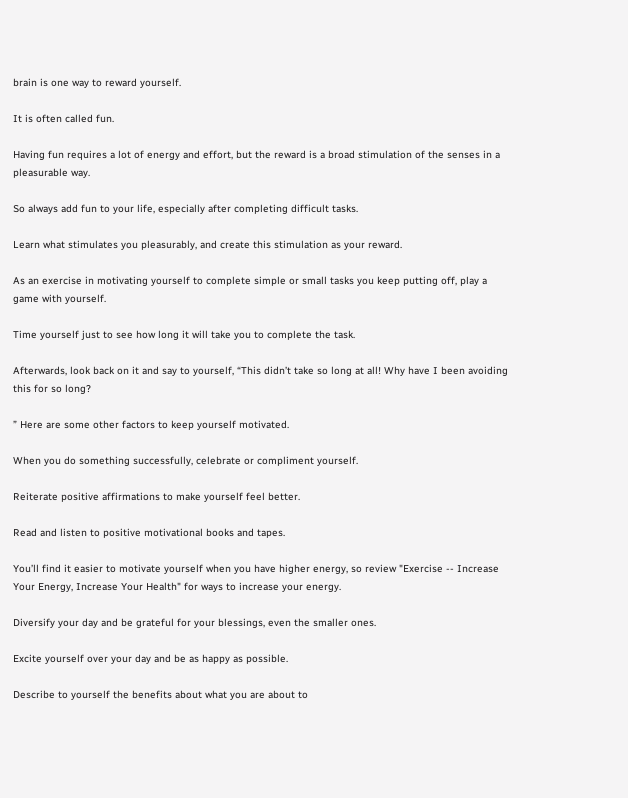brain is one way to reward yourself.

It is often called fun.

Having fun requires a lot of energy and effort, but the reward is a broad stimulation of the senses in a pleasurable way.

So always add fun to your life, especially after completing difficult tasks.

Learn what stimulates you pleasurably, and create this stimulation as your reward.

As an exercise in motivating yourself to complete simple or small tasks you keep putting off, play a game with yourself.

Time yourself just to see how long it will take you to complete the task.

Afterwards, look back on it and say to yourself, “This didn’t take so long at all! Why have I been avoiding this for so long?

” Here are some other factors to keep yourself motivated.

When you do something successfully, celebrate or compliment yourself.

Reiterate positive affirmations to make yourself feel better.

Read and listen to positive motivational books and tapes.

You’ll find it easier to motivate yourself when you have higher energy, so review "Exercise -- Increase Your Energy, Increase Your Health" for ways to increase your energy.

Diversify your day and be grateful for your blessings, even the smaller ones.

Excite yourself over your day and be as happy as possible.

Describe to yourself the benefits about what you are about to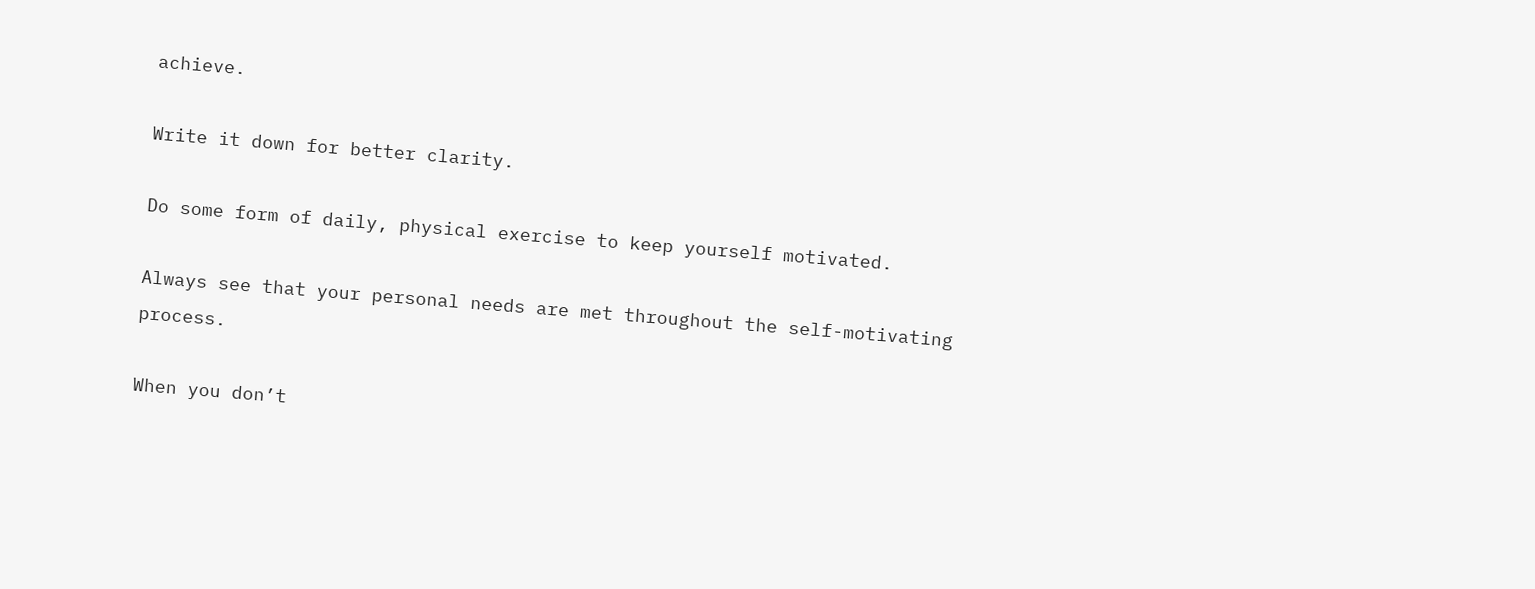achieve.

Write it down for better clarity.

Do some form of daily, physical exercise to keep yourself motivated.

Always see that your personal needs are met throughout the self-motivating process.

When you don’t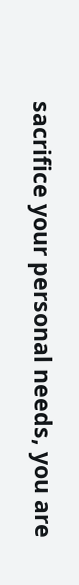sacrifice your personal needs, you are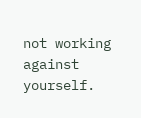not working against yourself.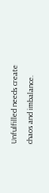Unfulfilled needs create chaos and imbalance.